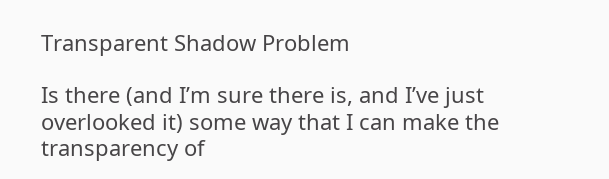Transparent Shadow Problem

Is there (and I’m sure there is, and I’ve just overlooked it) some way that I can make the transparency of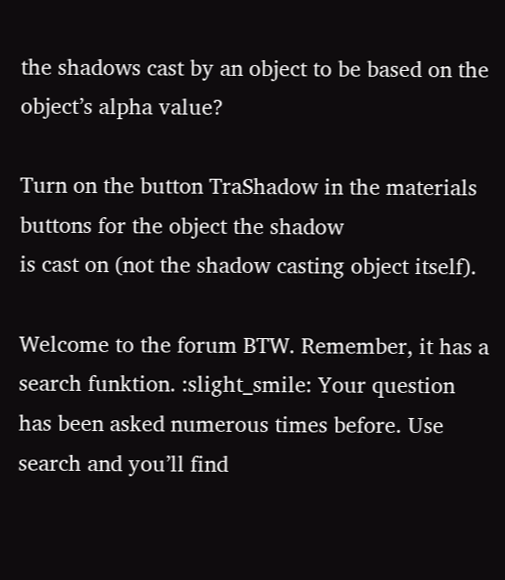the shadows cast by an object to be based on the object’s alpha value?

Turn on the button TraShadow in the materials buttons for the object the shadow
is cast on (not the shadow casting object itself).

Welcome to the forum BTW. Remember, it has a search funktion. :slight_smile: Your question
has been asked numerous times before. Use search and you’ll find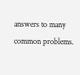answers to many
common problems.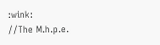:wink:
//The M.h.p.e.